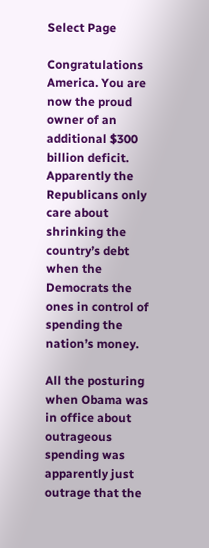Select Page

Congratulations America. You are now the proud owner of an additional $300 billion deficit. Apparently the Republicans only care about shrinking the country’s debt when the Democrats the ones in control of spending the nation’s money.

All the posturing when Obama was in office about outrageous spending was apparently just outrage that the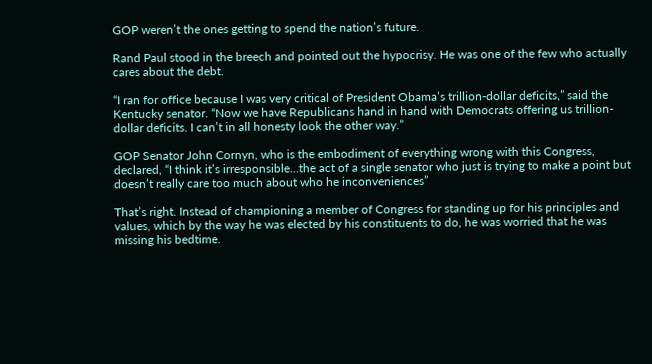GOP weren’t the ones getting to spend the nation’s future.

Rand Paul stood in the breech and pointed out the hypocrisy. He was one of the few who actually cares about the debt.

“I ran for office because I was very critical of President Obama’s trillion-dollar deficits,” said the Kentucky senator. “Now we have Republicans hand in hand with Democrats offering us trillion-dollar deficits. I can’t in all honesty look the other way.”

GOP Senator John Cornyn, who is the embodiment of everything wrong with this Congress, declared, “I think it’s irresponsible…the act of a single senator who just is trying to make a point but doesn’t really care too much about who he inconveniences”

That’s right. Instead of championing a member of Congress for standing up for his principles and values, which by the way he was elected by his constituents to do, he was worried that he was missing his bedtime.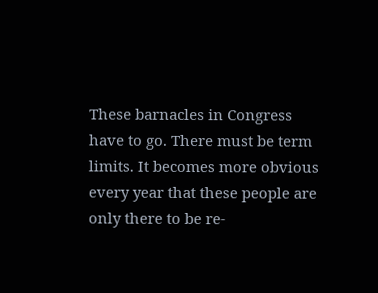These barnacles in Congress have to go. There must be term limits. It becomes more obvious every year that these people are only there to be re-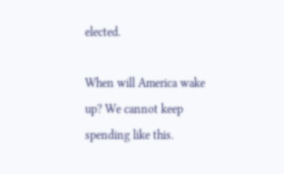elected.

When will America wake up? We cannot keep spending like this.